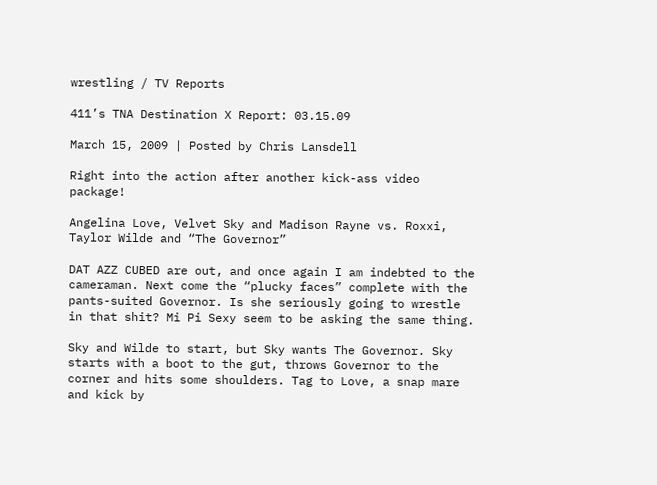wrestling / TV Reports

411’s TNA Destination X Report: 03.15.09

March 15, 2009 | Posted by Chris Lansdell

Right into the action after another kick-ass video package!

Angelina Love, Velvet Sky and Madison Rayne vs. Roxxi, Taylor Wilde and “The Governor”

DAT AZZ CUBED are out, and once again I am indebted to the cameraman. Next come the “plucky faces” complete with the pants-suited Governor. Is she seriously going to wrestle in that shit? Mi Pi Sexy seem to be asking the same thing.

Sky and Wilde to start, but Sky wants The Governor. Sky starts with a boot to the gut, throws Governor to the corner and hits some shoulders. Tag to Love, a snap mare and kick by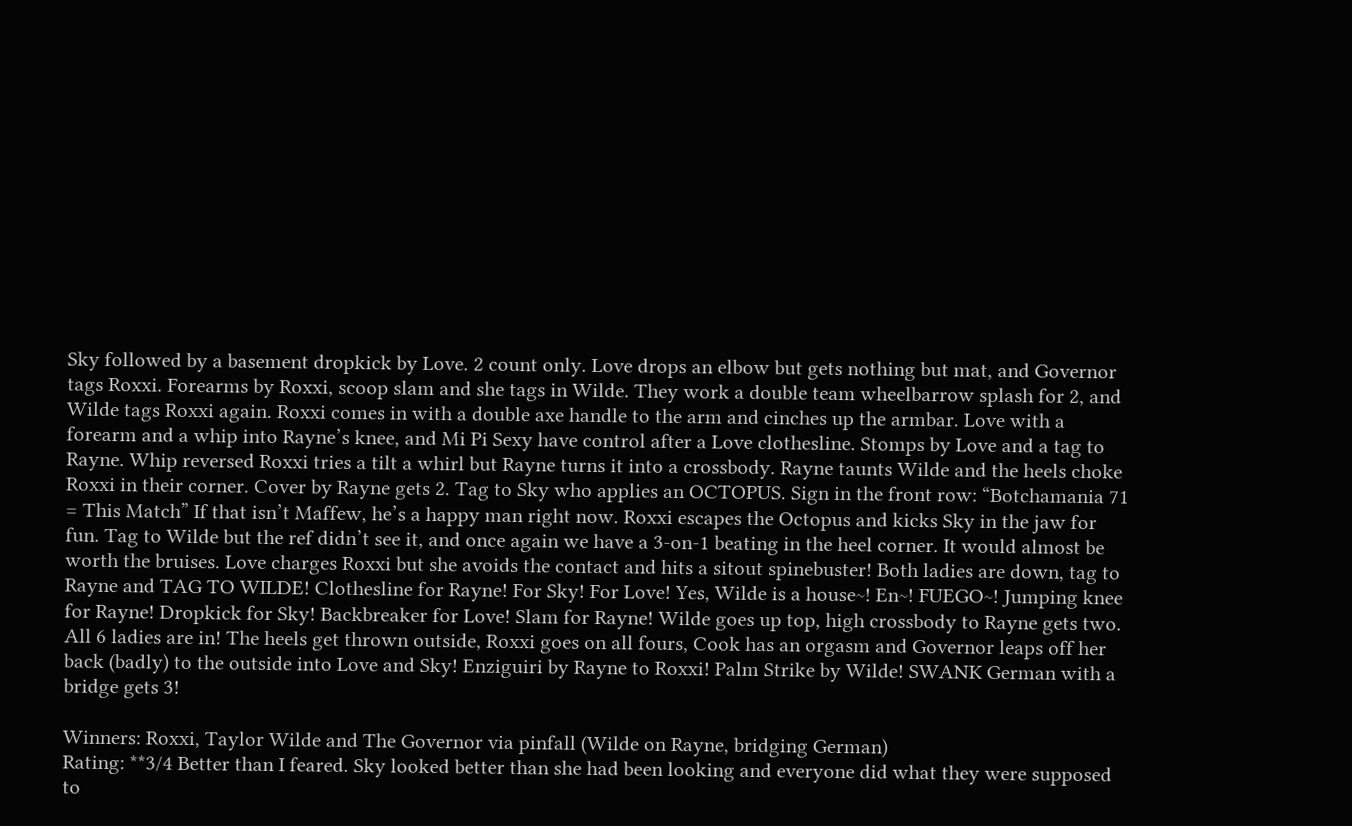Sky followed by a basement dropkick by Love. 2 count only. Love drops an elbow but gets nothing but mat, and Governor tags Roxxi. Forearms by Roxxi, scoop slam and she tags in Wilde. They work a double team wheelbarrow splash for 2, and Wilde tags Roxxi again. Roxxi comes in with a double axe handle to the arm and cinches up the armbar. Love with a forearm and a whip into Rayne’s knee, and Mi Pi Sexy have control after a Love clothesline. Stomps by Love and a tag to Rayne. Whip reversed Roxxi tries a tilt a whirl but Rayne turns it into a crossbody. Rayne taunts Wilde and the heels choke Roxxi in their corner. Cover by Rayne gets 2. Tag to Sky who applies an OCTOPUS. Sign in the front row: “Botchamania 71 = This Match” If that isn’t Maffew, he’s a happy man right now. Roxxi escapes the Octopus and kicks Sky in the jaw for fun. Tag to Wilde but the ref didn’t see it, and once again we have a 3-on-1 beating in the heel corner. It would almost be worth the bruises. Love charges Roxxi but she avoids the contact and hits a sitout spinebuster! Both ladies are down, tag to Rayne and TAG TO WILDE! Clothesline for Rayne! For Sky! For Love! Yes, Wilde is a house~! En~! FUEGO~! Jumping knee for Rayne! Dropkick for Sky! Backbreaker for Love! Slam for Rayne! Wilde goes up top, high crossbody to Rayne gets two. All 6 ladies are in! The heels get thrown outside, Roxxi goes on all fours, Cook has an orgasm and Governor leaps off her back (badly) to the outside into Love and Sky! Enziguiri by Rayne to Roxxi! Palm Strike by Wilde! SWANK German with a bridge gets 3!

Winners: Roxxi, Taylor Wilde and The Governor via pinfall (Wilde on Rayne, bridging German)
Rating: **3/4 Better than I feared. Sky looked better than she had been looking and everyone did what they were supposed to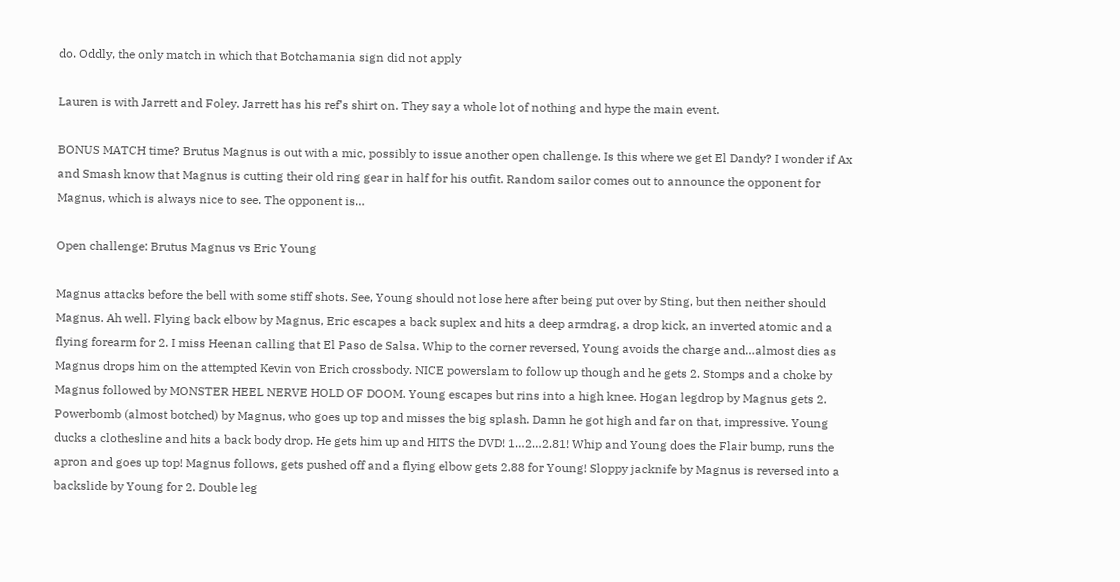do. Oddly, the only match in which that Botchamania sign did not apply

Lauren is with Jarrett and Foley. Jarrett has his ref’s shirt on. They say a whole lot of nothing and hype the main event.

BONUS MATCH time? Brutus Magnus is out with a mic, possibly to issue another open challenge. Is this where we get El Dandy? I wonder if Ax and Smash know that Magnus is cutting their old ring gear in half for his outfit. Random sailor comes out to announce the opponent for Magnus, which is always nice to see. The opponent is…

Open challenge: Brutus Magnus vs Eric Young

Magnus attacks before the bell with some stiff shots. See, Young should not lose here after being put over by Sting, but then neither should Magnus. Ah well. Flying back elbow by Magnus, Eric escapes a back suplex and hits a deep armdrag, a drop kick, an inverted atomic and a flying forearm for 2. I miss Heenan calling that El Paso de Salsa. Whip to the corner reversed, Young avoids the charge and…almost dies as Magnus drops him on the attempted Kevin von Erich crossbody. NICE powerslam to follow up though and he gets 2. Stomps and a choke by Magnus followed by MONSTER HEEL NERVE HOLD OF DOOM. Young escapes but rins into a high knee. Hogan legdrop by Magnus gets 2. Powerbomb (almost botched) by Magnus, who goes up top and misses the big splash. Damn he got high and far on that, impressive. Young ducks a clothesline and hits a back body drop. He gets him up and HITS the DVD! 1…2…2.81! Whip and Young does the Flair bump, runs the apron and goes up top! Magnus follows, gets pushed off and a flying elbow gets 2.88 for Young! Sloppy jacknife by Magnus is reversed into a backslide by Young for 2. Double leg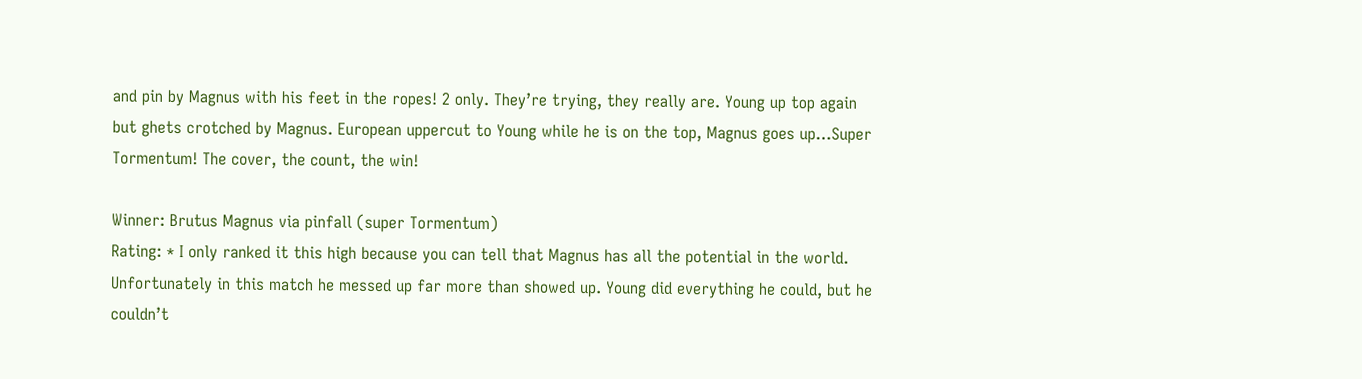and pin by Magnus with his feet in the ropes! 2 only. They’re trying, they really are. Young up top again but ghets crotched by Magnus. European uppercut to Young while he is on the top, Magnus goes up…Super Tormentum! The cover, the count, the win!

Winner: Brutus Magnus via pinfall (super Tormentum)
Rating: * I only ranked it this high because you can tell that Magnus has all the potential in the world. Unfortunately in this match he messed up far more than showed up. Young did everything he could, but he couldn’t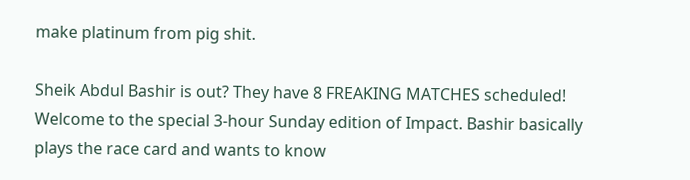make platinum from pig shit.

Sheik Abdul Bashir is out? They have 8 FREAKING MATCHES scheduled! Welcome to the special 3-hour Sunday edition of Impact. Bashir basically plays the race card and wants to know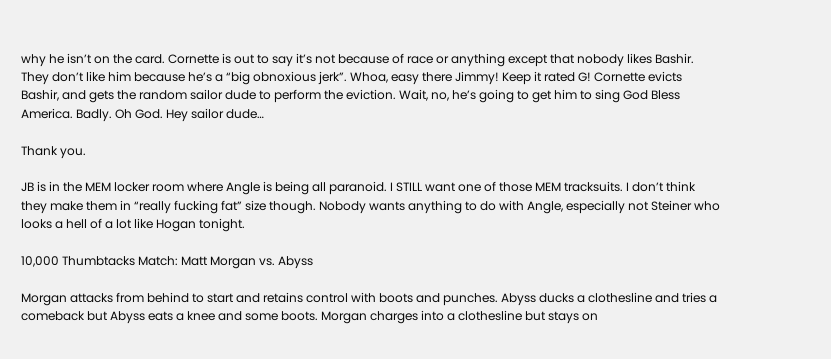why he isn’t on the card. Cornette is out to say it’s not because of race or anything except that nobody likes Bashir. They don’t like him because he’s a “big obnoxious jerk”. Whoa, easy there Jimmy! Keep it rated G! Cornette evicts Bashir, and gets the random sailor dude to perform the eviction. Wait, no, he’s going to get him to sing God Bless America. Badly. Oh God. Hey sailor dude…

Thank you.

JB is in the MEM locker room where Angle is being all paranoid. I STILL want one of those MEM tracksuits. I don’t think they make them in “really fucking fat” size though. Nobody wants anything to do with Angle, especially not Steiner who looks a hell of a lot like Hogan tonight.

10,000 Thumbtacks Match: Matt Morgan vs. Abyss

Morgan attacks from behind to start and retains control with boots and punches. Abyss ducks a clothesline and tries a comeback but Abyss eats a knee and some boots. Morgan charges into a clothesline but stays on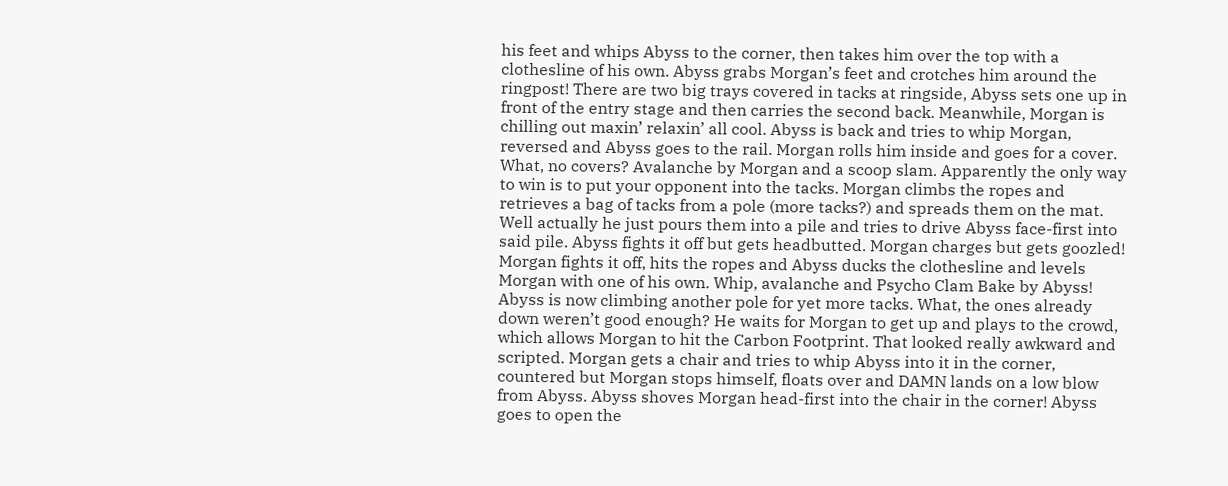his feet and whips Abyss to the corner, then takes him over the top with a clothesline of his own. Abyss grabs Morgan’s feet and crotches him around the ringpost! There are two big trays covered in tacks at ringside, Abyss sets one up in front of the entry stage and then carries the second back. Meanwhile, Morgan is chilling out maxin’ relaxin’ all cool. Abyss is back and tries to whip Morgan, reversed and Abyss goes to the rail. Morgan rolls him inside and goes for a cover. What, no covers? Avalanche by Morgan and a scoop slam. Apparently the only way to win is to put your opponent into the tacks. Morgan climbs the ropes and retrieves a bag of tacks from a pole (more tacks?) and spreads them on the mat. Well actually he just pours them into a pile and tries to drive Abyss face-first into said pile. Abyss fights it off but gets headbutted. Morgan charges but gets goozled! Morgan fights it off, hits the ropes and Abyss ducks the clothesline and levels Morgan with one of his own. Whip, avalanche and Psycho Clam Bake by Abyss! Abyss is now climbing another pole for yet more tacks. What, the ones already down weren’t good enough? He waits for Morgan to get up and plays to the crowd, which allows Morgan to hit the Carbon Footprint. That looked really awkward and scripted. Morgan gets a chair and tries to whip Abyss into it in the corner, countered but Morgan stops himself, floats over and DAMN lands on a low blow from Abyss. Abyss shoves Morgan head-first into the chair in the corner! Abyss goes to open the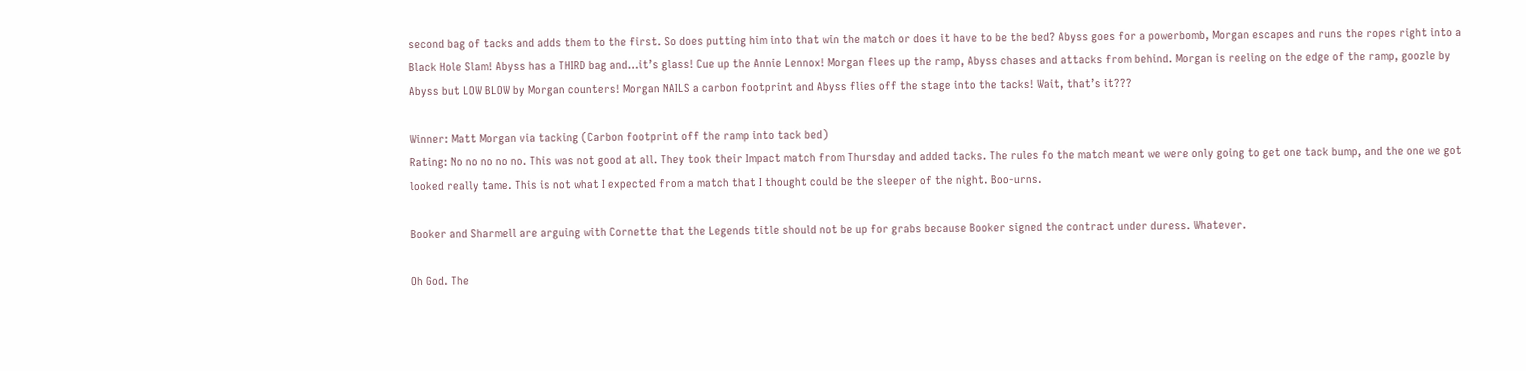second bag of tacks and adds them to the first. So does putting him into that win the match or does it have to be the bed? Abyss goes for a powerbomb, Morgan escapes and runs the ropes right into a Black Hole Slam! Abyss has a THIRD bag and…it’s glass! Cue up the Annie Lennox! Morgan flees up the ramp, Abyss chases and attacks from behind. Morgan is reeling on the edge of the ramp, goozle by Abyss but LOW BLOW by Morgan counters! Morgan NAILS a carbon footprint and Abyss flies off the stage into the tacks! Wait, that’s it???

Winner: Matt Morgan via tacking (Carbon footprint off the ramp into tack bed)
Rating: No no no no no. This was not good at all. They took their Impact match from Thursday and added tacks. The rules fo the match meant we were only going to get one tack bump, and the one we got looked really tame. This is not what I expected from a match that I thought could be the sleeper of the night. Boo-urns.

Booker and Sharmell are arguing with Cornette that the Legends title should not be up for grabs because Booker signed the contract under duress. Whatever.

Oh God. The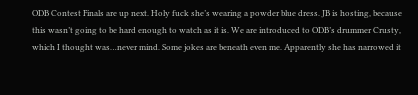ODB Contest Finals are up next. Holy fuck she’s wearing a powder blue dress. JB is hosting, because this wasn’t going to be hard enough to watch as it is. We are introduced to ODB’s drummer Crusty, which I thought was…never mind. Some jokes are beneath even me. Apparently she has narrowed it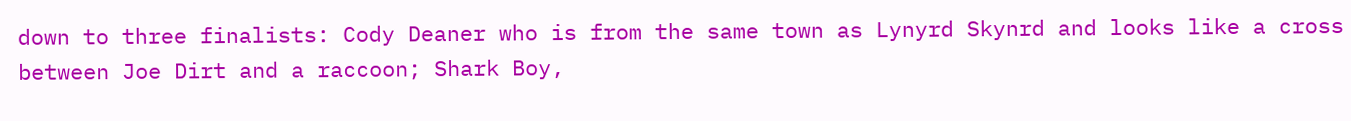down to three finalists: Cody Deaner who is from the same town as Lynyrd Skynrd and looks like a cross between Joe Dirt and a raccoon; Shark Boy,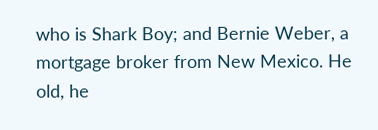who is Shark Boy; and Bernie Weber, a mortgage broker from New Mexico. He old, he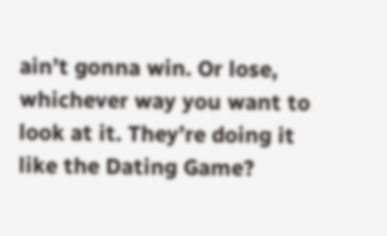ain’t gonna win. Or lose, whichever way you want to look at it. They’re doing it like the Dating Game?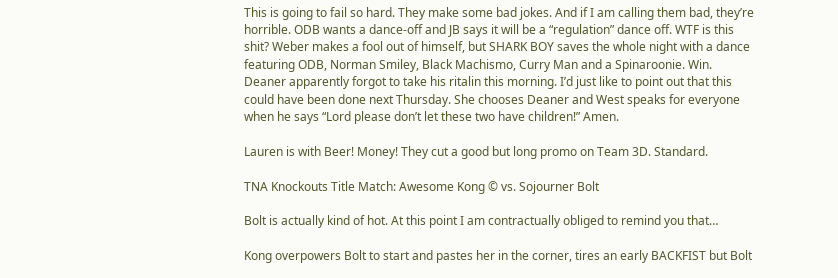This is going to fail so hard. They make some bad jokes. And if I am calling them bad, they’re horrible. ODB wants a dance-off and JB says it will be a “regulation” dance off. WTF is this shit? Weber makes a fool out of himself, but SHARK BOY saves the whole night with a dance featuring ODB, Norman Smiley, Black Machismo, Curry Man and a Spinaroonie. Win. Deaner apparently forgot to take his ritalin this morning. I’d just like to point out that this could have been done next Thursday. She chooses Deaner and West speaks for everyone when he says “Lord please don’t let these two have children!” Amen.

Lauren is with Beer! Money! They cut a good but long promo on Team 3D. Standard.

TNA Knockouts Title Match: Awesome Kong © vs. Sojourner Bolt

Bolt is actually kind of hot. At this point I am contractually obliged to remind you that…

Kong overpowers Bolt to start and pastes her in the corner, tires an early BACKFIST but Bolt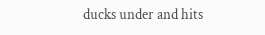ducks under and hits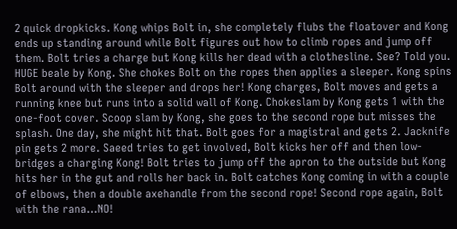2 quick dropkicks. Kong whips Bolt in, she completely flubs the floatover and Kong ends up standing around while Bolt figures out how to climb ropes and jump off them. Bolt tries a charge but Kong kills her dead with a clothesline. See? Told you. HUGE beale by Kong. She chokes Bolt on the ropes then applies a sleeper. Kong spins Bolt around with the sleeper and drops her! Kong charges, Bolt moves and gets a running knee but runs into a solid wall of Kong. Chokeslam by Kong gets 1 with the one-foot cover. Scoop slam by Kong, she goes to the second rope but misses the splash. One day, she might hit that. Bolt goes for a magistral and gets 2. Jacknife pin gets 2 more. Saeed tries to get involved, Bolt kicks her off and then low-bridges a charging Kong! Bolt tries to jump off the apron to the outside but Kong hits her in the gut and rolls her back in. Bolt catches Kong coming in with a couple of elbows, then a double axehandle from the second rope! Second rope again, Bolt with the rana…NO!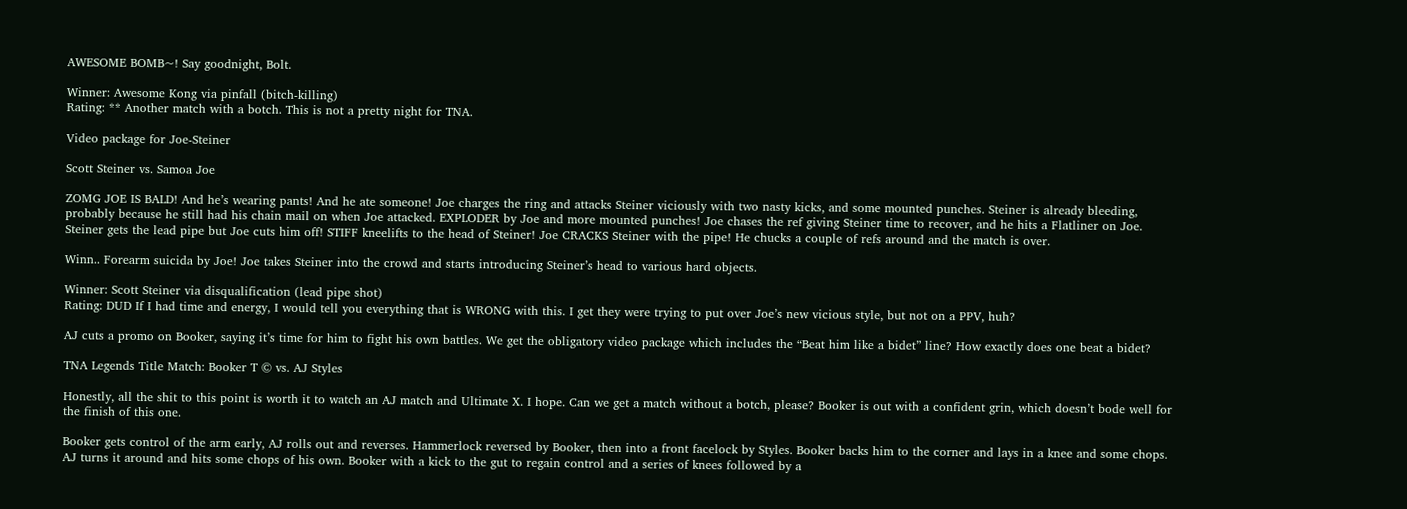AWESOME BOMB~! Say goodnight, Bolt.

Winner: Awesome Kong via pinfall (bitch-killing)
Rating: ** Another match with a botch. This is not a pretty night for TNA.

Video package for Joe-Steiner

Scott Steiner vs. Samoa Joe

ZOMG JOE IS BALD! And he’s wearing pants! And he ate someone! Joe charges the ring and attacks Steiner viciously with two nasty kicks, and some mounted punches. Steiner is already bleeding, probably because he still had his chain mail on when Joe attacked. EXPLODER by Joe and more mounted punches! Joe chases the ref giving Steiner time to recover, and he hits a Flatliner on Joe. Steiner gets the lead pipe but Joe cuts him off! STIFF kneelifts to the head of Steiner! Joe CRACKS Steiner with the pipe! He chucks a couple of refs around and the match is over.

Winn.. Forearm suicida by Joe! Joe takes Steiner into the crowd and starts introducing Steiner’s head to various hard objects.

Winner: Scott Steiner via disqualification (lead pipe shot)
Rating: DUD If I had time and energy, I would tell you everything that is WRONG with this. I get they were trying to put over Joe’s new vicious style, but not on a PPV, huh?

AJ cuts a promo on Booker, saying it’s time for him to fight his own battles. We get the obligatory video package which includes the “Beat him like a bidet” line? How exactly does one beat a bidet?

TNA Legends Title Match: Booker T © vs. AJ Styles

Honestly, all the shit to this point is worth it to watch an AJ match and Ultimate X. I hope. Can we get a match without a botch, please? Booker is out with a confident grin, which doesn’t bode well for the finish of this one.

Booker gets control of the arm early, AJ rolls out and reverses. Hammerlock reversed by Booker, then into a front facelock by Styles. Booker backs him to the corner and lays in a knee and some chops. AJ turns it around and hits some chops of his own. Booker with a kick to the gut to regain control and a series of knees followed by a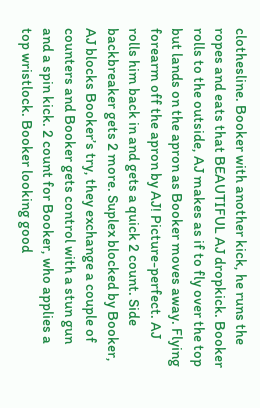clothesline. Booker with another kick, he runs the ropes and eats that BEAUTIFUL AJ dropkick. Booker rolls to the outside, AJ makes as if to fly over the top but lands on the apron as Booker moves away. Flying forearm off the apron by AJ! Picture-perfect. AJ rolls him back in and gets a quick 2 count. Side backbreaker gets 2 more. Suplex blocked by Booker, AJ blocks Booker’s try, they exchange a couple of counters and Booker gets control with a stun gun and a spin kick. 2 count for Booker, who applies a top wristlock. Booker looking good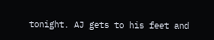tonight. AJ gets to his feet and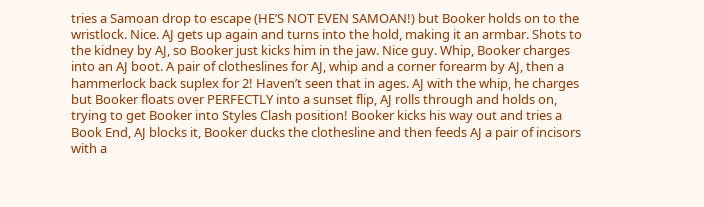tries a Samoan drop to escape (HE’S NOT EVEN SAMOAN!) but Booker holds on to the wristlock. Nice. AJ gets up again and turns into the hold, making it an armbar. Shots to the kidney by AJ, so Booker just kicks him in the jaw. Nice guy. Whip, Booker charges into an AJ boot. A pair of clotheslines for AJ, whip and a corner forearm by AJ, then a hammerlock back suplex for 2! Haven’t seen that in ages. AJ with the whip, he charges but Booker floats over PERFECTLY into a sunset flip, AJ rolls through and holds on, trying to get Booker into Styles Clash position! Booker kicks his way out and tries a Book End, AJ blocks it, Booker ducks the clothesline and then feeds AJ a pair of incisors with a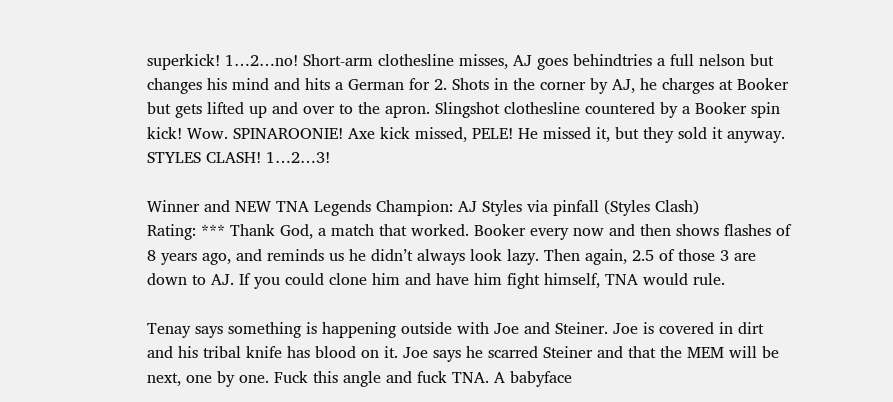superkick! 1…2…no! Short-arm clothesline misses, AJ goes behindtries a full nelson but changes his mind and hits a German for 2. Shots in the corner by AJ, he charges at Booker but gets lifted up and over to the apron. Slingshot clothesline countered by a Booker spin kick! Wow. SPINAROONIE! Axe kick missed, PELE! He missed it, but they sold it anyway. STYLES CLASH! 1…2…3!

Winner and NEW TNA Legends Champion: AJ Styles via pinfall (Styles Clash)
Rating: *** Thank God, a match that worked. Booker every now and then shows flashes of 8 years ago, and reminds us he didn’t always look lazy. Then again, 2.5 of those 3 are down to AJ. If you could clone him and have him fight himself, TNA would rule.

Tenay says something is happening outside with Joe and Steiner. Joe is covered in dirt and his tribal knife has blood on it. Joe says he scarred Steiner and that the MEM will be next, one by one. Fuck this angle and fuck TNA. A babyface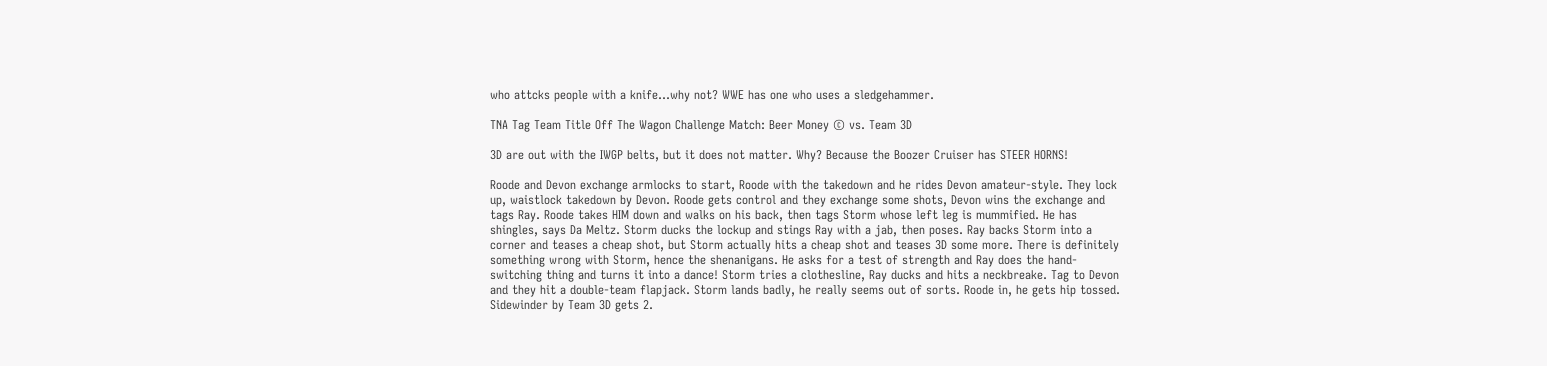who attcks people with a knife…why not? WWE has one who uses a sledgehammer.

TNA Tag Team Title Off The Wagon Challenge Match: Beer Money © vs. Team 3D

3D are out with the IWGP belts, but it does not matter. Why? Because the Boozer Cruiser has STEER HORNS!

Roode and Devon exchange armlocks to start, Roode with the takedown and he rides Devon amateur-style. They lock up, waistlock takedown by Devon. Roode gets control and they exchange some shots, Devon wins the exchange and tags Ray. Roode takes HIM down and walks on his back, then tags Storm whose left leg is mummified. He has shingles, says Da Meltz. Storm ducks the lockup and stings Ray with a jab, then poses. Ray backs Storm into a corner and teases a cheap shot, but Storm actually hits a cheap shot and teases 3D some more. There is definitely something wrong with Storm, hence the shenanigans. He asks for a test of strength and Ray does the hand-switching thing and turns it into a dance! Storm tries a clothesline, Ray ducks and hits a neckbreake. Tag to Devon and they hit a double-team flapjack. Storm lands badly, he really seems out of sorts. Roode in, he gets hip tossed. Sidewinder by Team 3D gets 2.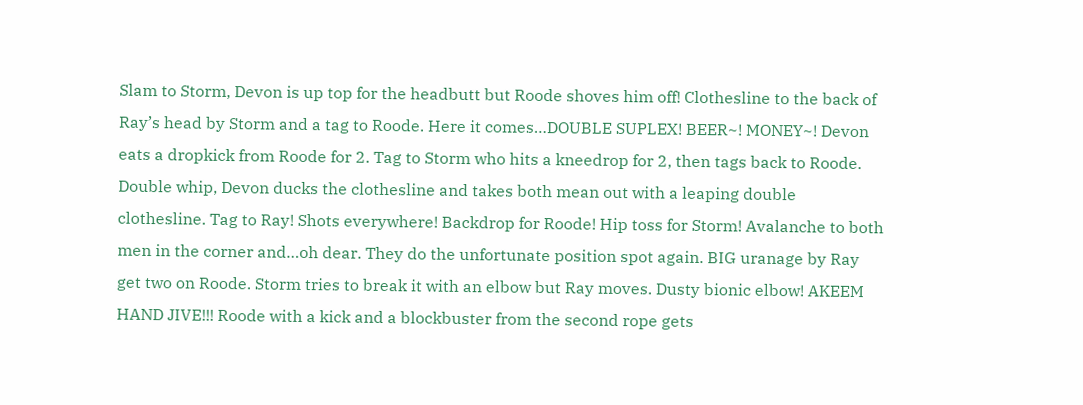Slam to Storm, Devon is up top for the headbutt but Roode shoves him off! Clothesline to the back of Ray’s head by Storm and a tag to Roode. Here it comes…DOUBLE SUPLEX! BEER~! MONEY~! Devon eats a dropkick from Roode for 2. Tag to Storm who hits a kneedrop for 2, then tags back to Roode. Double whip, Devon ducks the clothesline and takes both mean out with a leaping double clothesline. Tag to Ray! Shots everywhere! Backdrop for Roode! Hip toss for Storm! Avalanche to both men in the corner and…oh dear. They do the unfortunate position spot again. BIG uranage by Ray get two on Roode. Storm tries to break it with an elbow but Ray moves. Dusty bionic elbow! AKEEM HAND JIVE!!! Roode with a kick and a blockbuster from the second rope gets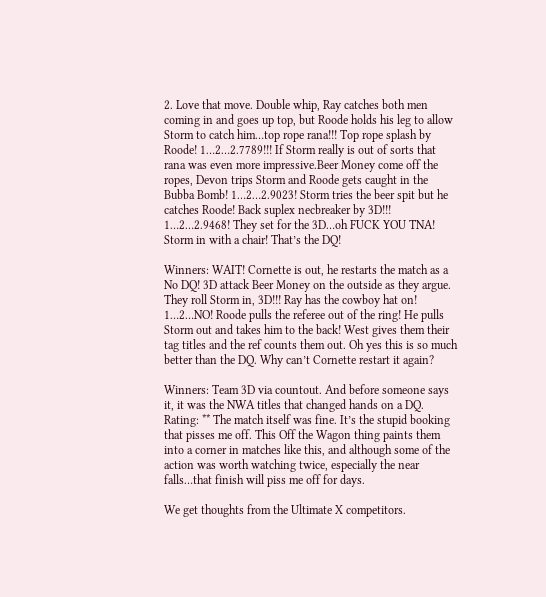2. Love that move. Double whip, Ray catches both men coming in and goes up top, but Roode holds his leg to allow Storm to catch him…top rope rana!!! Top rope splash by Roode! 1…2…2.7789!!! If Storm really is out of sorts that rana was even more impressive.Beer Money come off the ropes, Devon trips Storm and Roode gets caught in the Bubba Bomb! 1…2…2.9023! Storm tries the beer spit but he catches Roode! Back suplex necbreaker by 3D!!! 1…2…2.9468! They set for the 3D…oh FUCK YOU TNA! Storm in with a chair! That’s the DQ!

Winners: WAIT! Cornette is out, he restarts the match as a No DQ! 3D attack Beer Money on the outside as they argue. They roll Storm in, 3D!!! Ray has the cowboy hat on! 1…2…NO! Roode pulls the referee out of the ring! He pulls Storm out and takes him to the back! West gives them their tag titles and the ref counts them out. Oh yes this is so much better than the DQ. Why can’t Cornette restart it again?

Winners: Team 3D via countout. And before someone says it, it was the NWA titles that changed hands on a DQ.
Rating: ** The match itself was fine. It’s the stupid booking that pisses me off. This Off the Wagon thing paints them into a corner in matches like this, and although some of the action was worth watching twice, especially the near falls…that finish will piss me off for days.

We get thoughts from the Ultimate X competitors.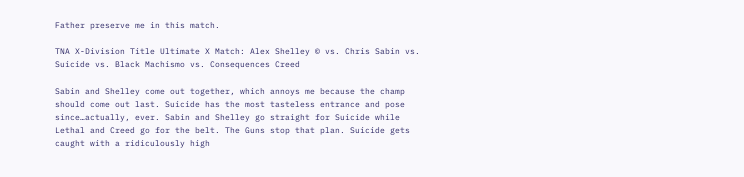Father preserve me in this match.

TNA X-Division Title Ultimate X Match: Alex Shelley © vs. Chris Sabin vs. Suicide vs. Black Machismo vs. Consequences Creed

Sabin and Shelley come out together, which annoys me because the champ should come out last. Suicide has the most tasteless entrance and pose since…actually, ever. Sabin and Shelley go straight for Suicide while Lethal and Creed go for the belt. The Guns stop that plan. Suicide gets caught with a ridiculously high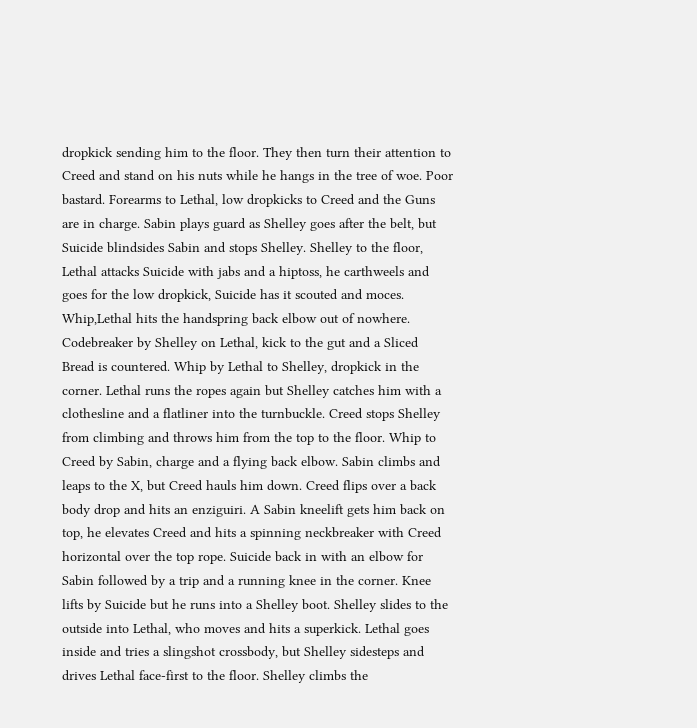dropkick sending him to the floor. They then turn their attention to Creed and stand on his nuts while he hangs in the tree of woe. Poor bastard. Forearms to Lethal, low dropkicks to Creed and the Guns are in charge. Sabin plays guard as Shelley goes after the belt, but Suicide blindsides Sabin and stops Shelley. Shelley to the floor, Lethal attacks Suicide with jabs and a hiptoss, he carthweels and goes for the low dropkick, Suicide has it scouted and moces. Whip,Lethal hits the handspring back elbow out of nowhere. Codebreaker by Shelley on Lethal, kick to the gut and a Sliced Bread is countered. Whip by Lethal to Shelley, dropkick in the corner. Lethal runs the ropes again but Shelley catches him with a clothesline and a flatliner into the turnbuckle. Creed stops Shelley from climbing and throws him from the top to the floor. Whip to Creed by Sabin, charge and a flying back elbow. Sabin climbs and leaps to the X, but Creed hauls him down. Creed flips over a back body drop and hits an enziguiri. A Sabin kneelift gets him back on top, he elevates Creed and hits a spinning neckbreaker with Creed horizontal over the top rope. Suicide back in with an elbow for Sabin followed by a trip and a running knee in the corner. Knee lifts by Suicide but he runs into a Shelley boot. Shelley slides to the outside into Lethal, who moves and hits a superkick. Lethal goes inside and tries a slingshot crossbody, but Shelley sidesteps and drives Lethal face-first to the floor. Shelley climbs the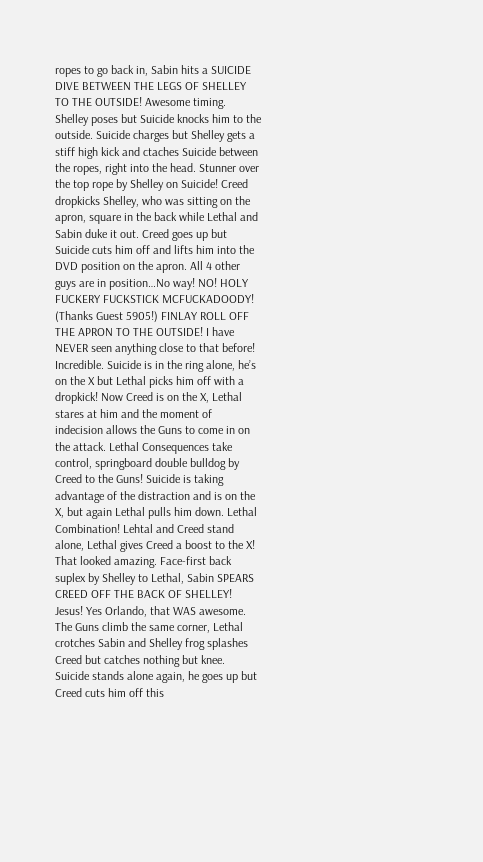ropes to go back in, Sabin hits a SUICIDE DIVE BETWEEN THE LEGS OF SHELLEY TO THE OUTSIDE! Awesome timing. Shelley poses but Suicide knocks him to the outside. Suicide charges but Shelley gets a stiff high kick and ctaches Suicide between the ropes, right into the head. Stunner over the top rope by Shelley on Suicide! Creed dropkicks Shelley, who was sitting on the apron, square in the back while Lethal and Sabin duke it out. Creed goes up but Suicide cuts him off and lifts him into the DVD position on the apron. All 4 other guys are in position…No way! NO! HOLY FUCKERY FUCKSTICK MCFUCKADOODY! (Thanks Guest 5905!) FINLAY ROLL OFF THE APRON TO THE OUTSIDE! I have NEVER seen anything close to that before! Incredible. Suicide is in the ring alone, he’s on the X but Lethal picks him off with a dropkick! Now Creed is on the X, Lethal stares at him and the moment of indecision allows the Guns to come in on the attack. Lethal Consequences take control, springboard double bulldog by Creed to the Guns! Suicide is taking advantage of the distraction and is on the X, but again Lethal pulls him down. Lethal Combination! Lehtal and Creed stand alone, Lethal gives Creed a boost to the X! That looked amazing. Face-first back suplex by Shelley to Lethal, Sabin SPEARS CREED OFF THE BACK OF SHELLEY! Jesus! Yes Orlando, that WAS awesome. The Guns climb the same corner, Lethal crotches Sabin and Shelley frog splashes Creed but catches nothing but knee. Suicide stands alone again, he goes up but Creed cuts him off this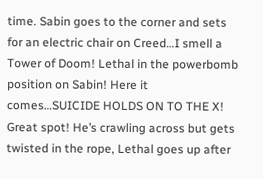time. Sabin goes to the corner and sets for an electric chair on Creed…I smell a Tower of Doom! Lethal in the powerbomb position on Sabin! Here it comes…SUICIDE HOLDS ON TO THE X! Great spot! He’s crawling across but gets twisted in the rope, Lethal goes up after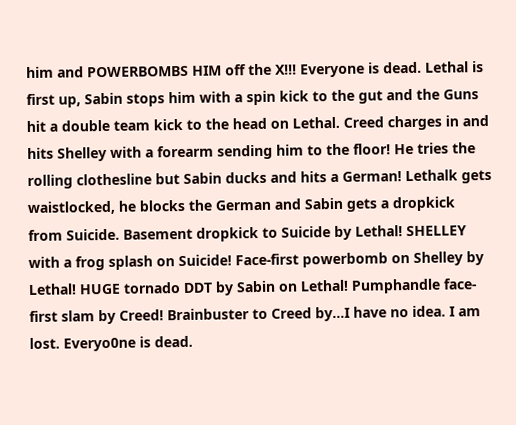him and POWERBOMBS HIM off the X!!! Everyone is dead. Lethal is first up, Sabin stops him with a spin kick to the gut and the Guns hit a double team kick to the head on Lethal. Creed charges in and hits Shelley with a forearm sending him to the floor! He tries the rolling clothesline but Sabin ducks and hits a German! Lethalk gets waistlocked, he blocks the German and Sabin gets a dropkick from Suicide. Basement dropkick to Suicide by Lethal! SHELLEY with a frog splash on Suicide! Face-first powerbomb on Shelley by Lethal! HUGE tornado DDT by Sabin on Lethal! Pumphandle face-first slam by Creed! Brainbuster to Creed by…I have no idea. I am lost. Everyo0ne is dead.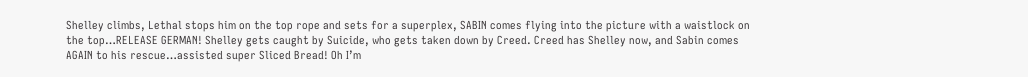Shelley climbs, Lethal stops him on the top rope and sets for a superplex, SABIN comes flying into the picture with a waistlock on the top…RELEASE GERMAN! Shelley gets caught by Suicide, who gets taken down by Creed. Creed has Shelley now, and Sabin comes AGAIN to his rescue…assisted super Sliced Bread! Oh I’m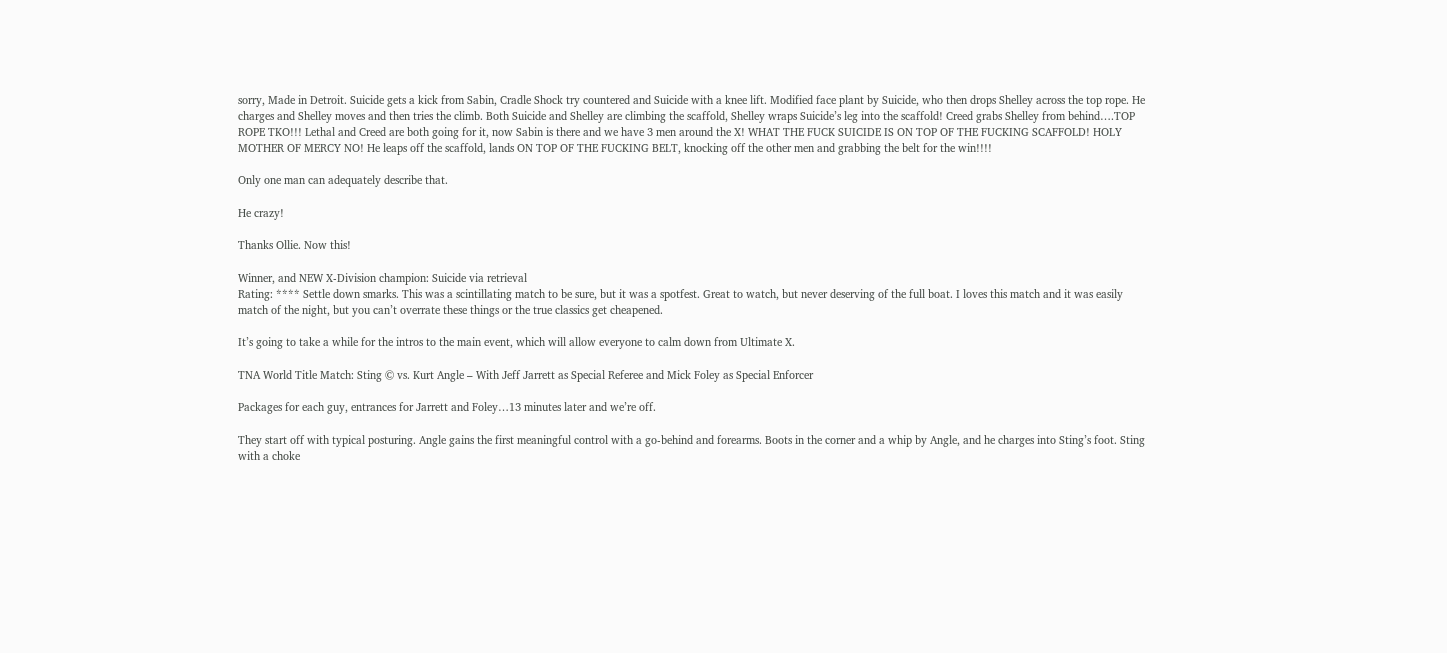sorry, Made in Detroit. Suicide gets a kick from Sabin, Cradle Shock try countered and Suicide with a knee lift. Modified face plant by Suicide, who then drops Shelley across the top rope. He charges and Shelley moves and then tries the climb. Both Suicide and Shelley are climbing the scaffold, Shelley wraps Suicide’s leg into the scaffold! Creed grabs Shelley from behind….TOP ROPE TKO!!! Lethal and Creed are both going for it, now Sabin is there and we have 3 men around the X! WHAT THE FUCK SUICIDE IS ON TOP OF THE FUCKING SCAFFOLD! HOLY MOTHER OF MERCY NO! He leaps off the scaffold, lands ON TOP OF THE FUCKING BELT, knocking off the other men and grabbing the belt for the win!!!!

Only one man can adequately describe that.

He crazy!

Thanks Ollie. Now this!

Winner, and NEW X-Division champion: Suicide via retrieval
Rating: **** Settle down smarks. This was a scintillating match to be sure, but it was a spotfest. Great to watch, but never deserving of the full boat. I loves this match and it was easily match of the night, but you can’t overrate these things or the true classics get cheapened.

It’s going to take a while for the intros to the main event, which will allow everyone to calm down from Ultimate X.

TNA World Title Match: Sting © vs. Kurt Angle – With Jeff Jarrett as Special Referee and Mick Foley as Special Enforcer

Packages for each guy, entrances for Jarrett and Foley…13 minutes later and we’re off.

They start off with typical posturing. Angle gains the first meaningful control with a go-behind and forearms. Boots in the corner and a whip by Angle, and he charges into Sting’s foot. Sting with a choke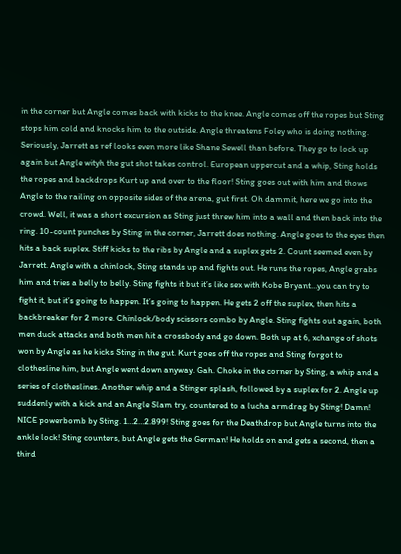in the corner but Angle comes back with kicks to the knee. Angle comes off the ropes but Sting stops him cold and knocks him to the outside. Angle threatens Foley who is doing nothing. Seriously, Jarrett as ref looks even more like Shane Sewell than before. They go to lock up again but Angle wityh the gut shot takes control. European uppercut and a whip, Sting holds the ropes and backdrops Kurt up and over to the floor! Sting goes out with him and thows Angle to the railing on opposite sides of the arena, gut first. Oh dammit, here we go into the crowd. Well, it was a short excursion as Sting just threw him into a wall and then back into the ring. 10-count punches by Sting in the corner, Jarrett does nothing. Angle goes to the eyes then hits a back suplex. Stiff kicks to the ribs by Angle and a suplex gets 2. Count seemed even by Jarrett. Angle with a chinlock, Sting stands up and fights out. He runs the ropes, Angle grabs him and tries a belly to belly. Sting fights it but it’s like sex with Kobe Bryant…you can try to fight it, but it’s going to happen. It’s going to happen. He gets 2 off the suplex, then hits a backbreaker for 2 more. Chinlock/body scissors combo by Angle. Sting fights out again, both men duck attacks and both men hit a crossbody and go down. Both up at 6, xchange of shots won by Angle as he kicks Sting in the gut. Kurt goes off the ropes and Sting forgot to clothesline him, but Angle went down anyway. Gah. Choke in the corner by Sting, a whip and a series of clotheslines. Another whip and a Stinger splash, followed by a suplex for 2. Angle up suddenly with a kick and an Angle Slam try, countered to a lucha armdrag by Sting! Damn! NICE powerbomb by Sting. 1…2…2.899! Sting goes for the Deathdrop but Angle turns into the ankle lock! Sting counters, but Angle gets the German! He holds on and gets a second, then a third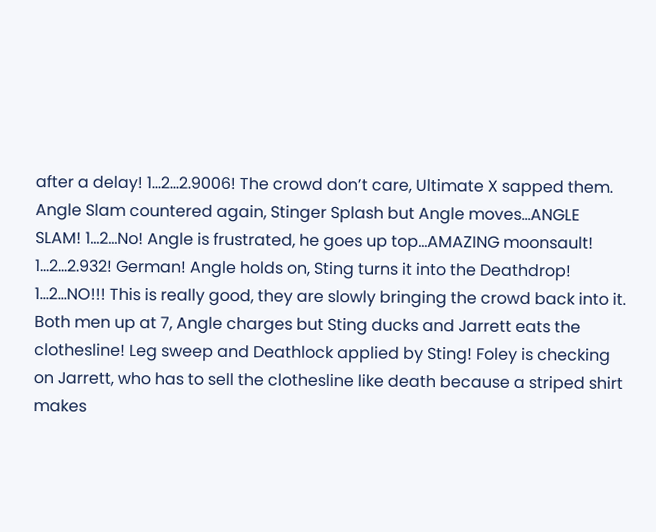after a delay! 1…2…2.9006! The crowd don’t care, Ultimate X sapped them. Angle Slam countered again, Stinger Splash but Angle moves…ANGLE SLAM! 1…2…No! Angle is frustrated, he goes up top…AMAZING moonsault! 1…2…2.932! German! Angle holds on, Sting turns it into the Deathdrop! 1…2…NO!!! This is really good, they are slowly bringing the crowd back into it. Both men up at 7, Angle charges but Sting ducks and Jarrett eats the clothesline! Leg sweep and Deathlock applied by Sting! Foley is checking on Jarrett, who has to sell the clothesline like death because a striped shirt makes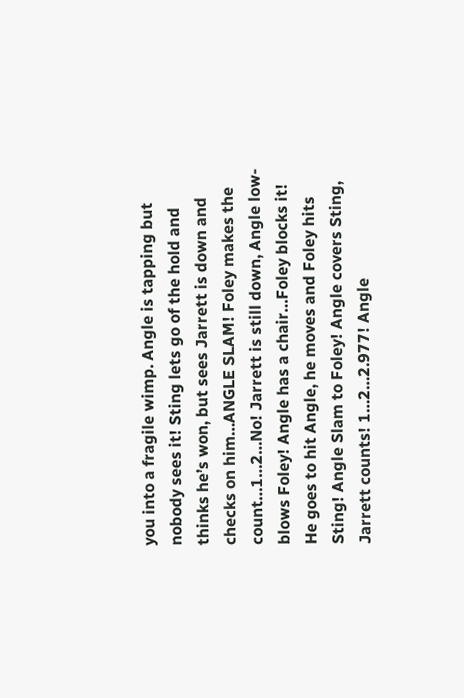you into a fragile wimp. Angle is tapping but nobody sees it! Sting lets go of the hold and thinks he’s won, but sees Jarrett is down and checks on him…ANGLE SLAM! Foley makes the count…1…2…No! Jarrett is still down, Angle low-blows Foley! Angle has a chair…Foley blocks it! He goes to hit Angle, he moves and Foley hits Sting! Angle Slam to Foley! Angle covers Sting, Jarrett counts! 1…2…2.977! Angle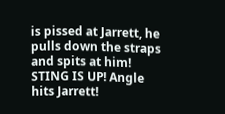is pissed at Jarrett, he pulls down the straps and spits at him! STING IS UP! Angle hits Jarrett!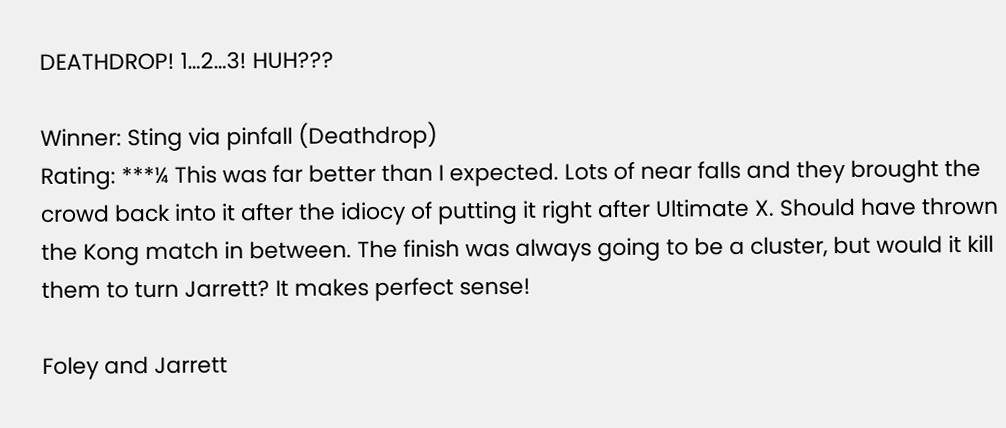DEATHDROP! 1…2…3! HUH???

Winner: Sting via pinfall (Deathdrop)
Rating: ***¼ This was far better than I expected. Lots of near falls and they brought the crowd back into it after the idiocy of putting it right after Ultimate X. Should have thrown the Kong match in between. The finish was always going to be a cluster, but would it kill them to turn Jarrett? It makes perfect sense!

Foley and Jarrett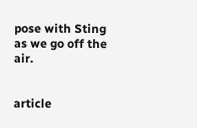pose with Sting as we go off the air.


article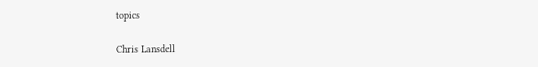topics

Chris Lansdell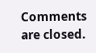Comments are closed.